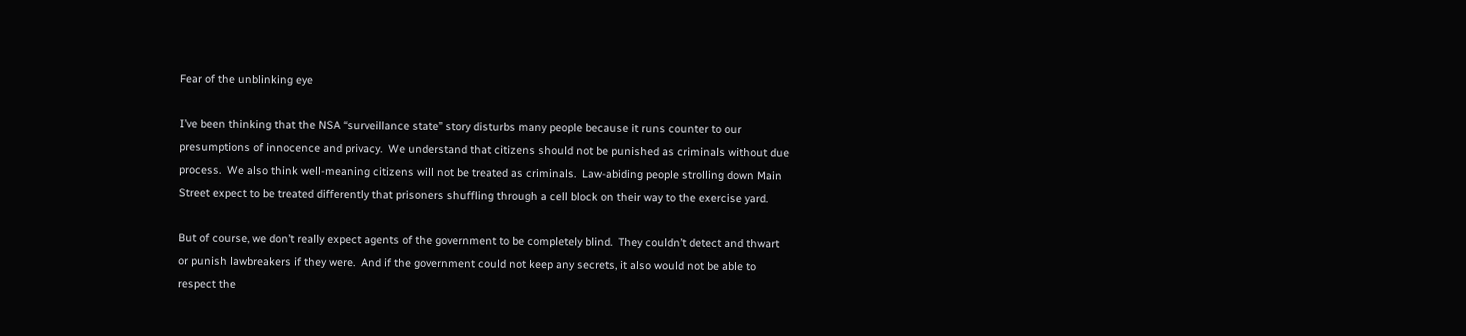Fear of the unblinking eye

I’ve been thinking that the NSA “surveillance state” story disturbs many people because it runs counter to our presumptions of innocence and privacy.  We understand that citizens should not be punished as criminals without due process.  We also think well-meaning citizens will not be treated as criminals.  Law-abiding people strolling down Main Street expect to be treated differently that prisoners shuffling through a cell block on their way to the exercise yard.

But of course, we don’t really expect agents of the government to be completely blind.  They couldn’t detect and thwart or punish lawbreakers if they were.  And if the government could not keep any secrets, it also would not be able to respect the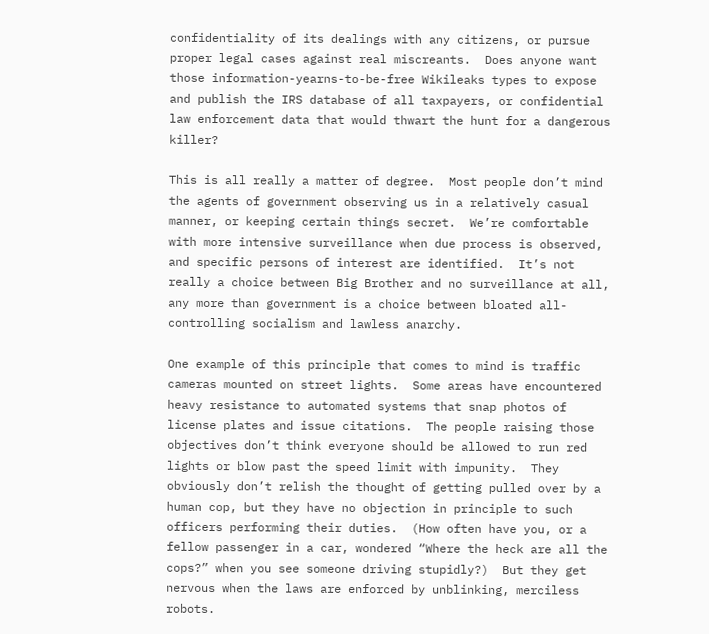confidentiality of its dealings with any citizens, or pursue proper legal cases against real miscreants.  Does anyone want those information-yearns-to-be-free Wikileaks types to expose and publish the IRS database of all taxpayers, or confidential law enforcement data that would thwart the hunt for a dangerous killer?

This is all really a matter of degree.  Most people don’t mind the agents of government observing us in a relatively casual manner, or keeping certain things secret.  We’re comfortable with more intensive surveillance when due process is observed, and specific persons of interest are identified.  It’s not really a choice between Big Brother and no surveillance at all, any more than government is a choice between bloated all-controlling socialism and lawless anarchy.

One example of this principle that comes to mind is traffic cameras mounted on street lights.  Some areas have encountered heavy resistance to automated systems that snap photos of license plates and issue citations.  The people raising those objectives don’t think everyone should be allowed to run red lights or blow past the speed limit with impunity.  They obviously don’t relish the thought of getting pulled over by a human cop, but they have no objection in principle to such officers performing their duties.  (How often have you, or a fellow passenger in a car, wondered “Where the heck are all the cops?” when you see someone driving stupidly?)  But they get nervous when the laws are enforced by unblinking, merciless robots.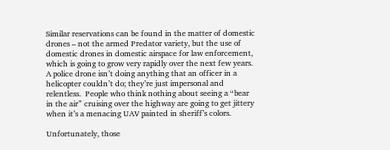Similar reservations can be found in the matter of domestic drones – not the armed Predator variety, but the use of domestic drones in domestic airspace for law enforcement, which is going to grow very rapidly over the next few years.  A police drone isn’t doing anything that an officer in a helicopter couldn’t do; they’re just impersonal and relentless.  People who think nothing about seeing a “bear in the air” cruising over the highway are going to get jittery when it’s a menacing UAV painted in sheriff’s colors.

Unfortunately, those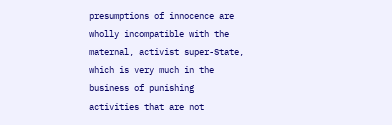presumptions of innocence are wholly incompatible with the maternal, activist super-State, which is very much in the business of punishing activities that are not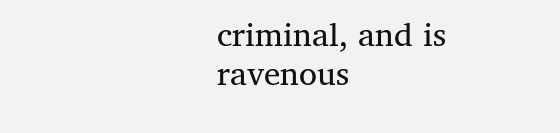criminal, and is ravenous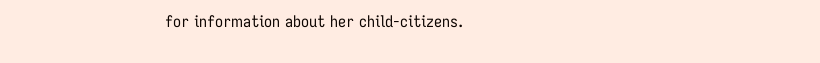for information about her child-citizens.